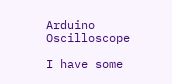Arduino Oscilloscope

I have some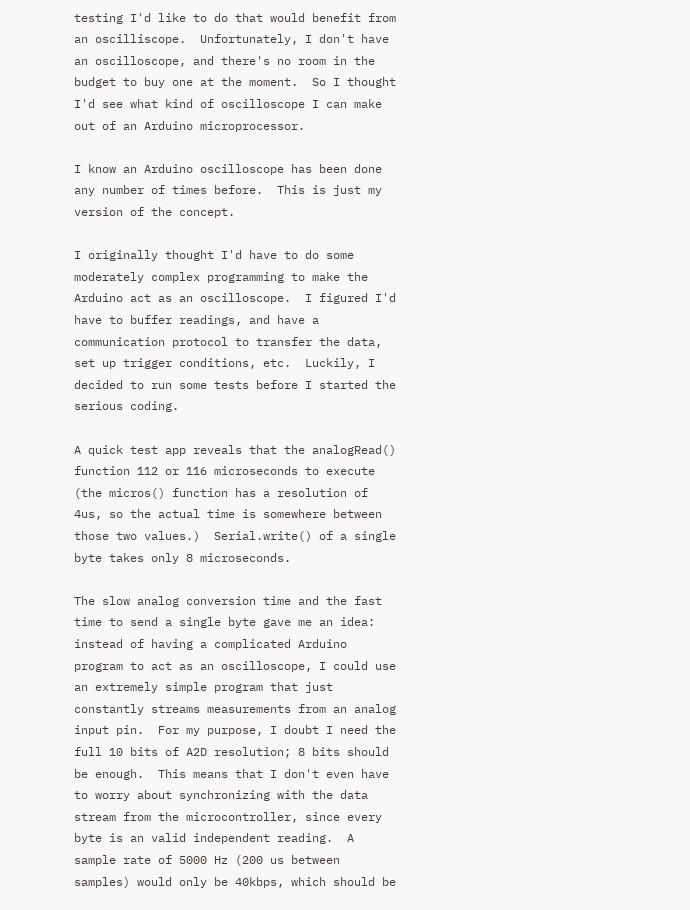testing I'd like to do that would benefit from an oscilliscope.  Unfortunately, I don't have an oscilloscope, and there's no room in the budget to buy one at the moment.  So I thought I'd see what kind of oscilloscope I can make out of an Arduino microprocessor.

I know an Arduino oscilloscope has been done any number of times before.  This is just my version of the concept.

I originally thought I'd have to do some moderately complex programming to make the Arduino act as an oscilloscope.  I figured I'd have to buffer readings, and have a communication protocol to transfer the data, set up trigger conditions, etc.  Luckily, I decided to run some tests before I started the serious coding.

A quick test app reveals that the analogRead() function 112 or 116 microseconds to execute (the micros() function has a resolution of 4us, so the actual time is somewhere between those two values.)  Serial.write() of a single byte takes only 8 microseconds.

The slow analog conversion time and the fast time to send a single byte gave me an idea: instead of having a complicated Arduino program to act as an oscilloscope, I could use an extremely simple program that just constantly streams measurements from an analog input pin.  For my purpose, I doubt I need the full 10 bits of A2D resolution; 8 bits should be enough.  This means that I don't even have to worry about synchronizing with the data stream from the microcontroller, since every byte is an valid independent reading.  A sample rate of 5000 Hz (200 us between samples) would only be 40kbps, which should be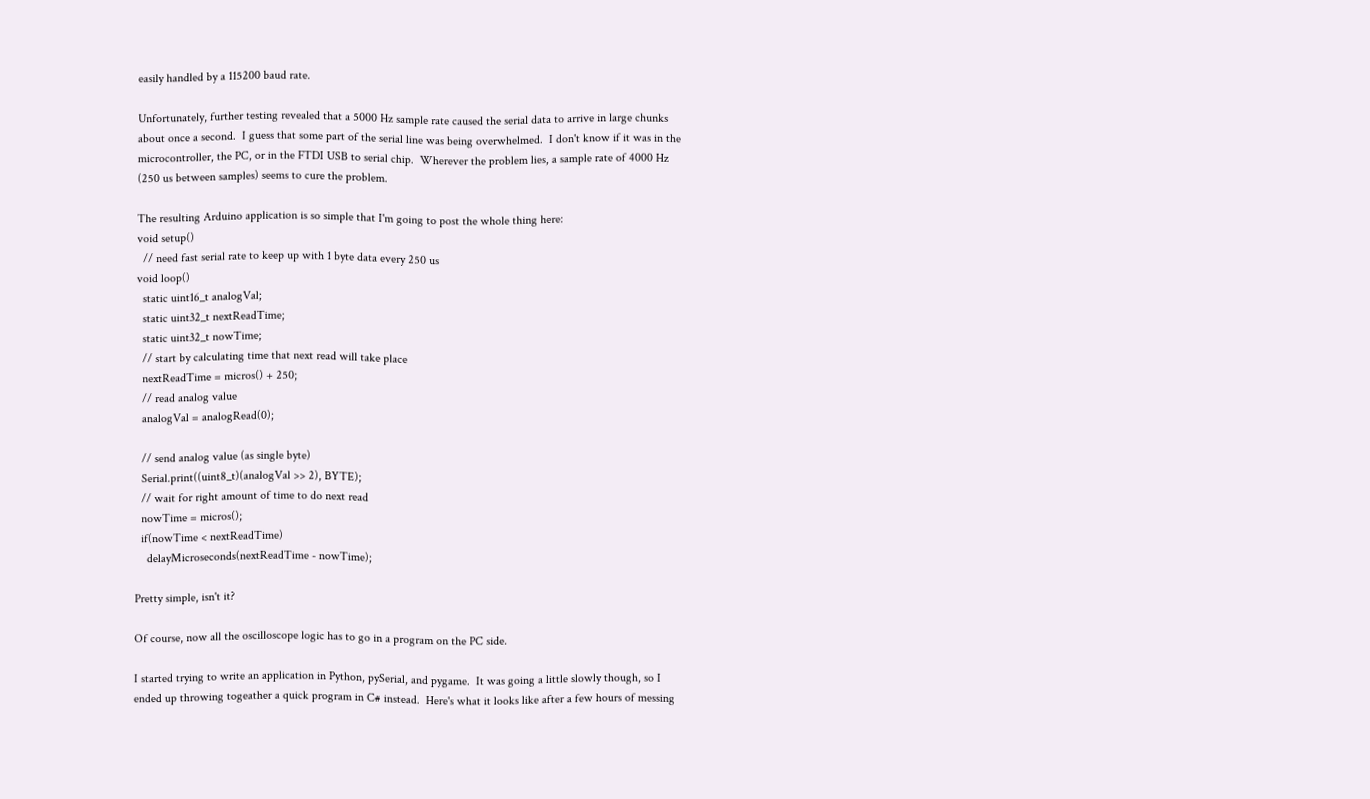easily handled by a 115200 baud rate.

Unfortunately, further testing revealed that a 5000 Hz sample rate caused the serial data to arrive in large chunks about once a second.  I guess that some part of the serial line was being overwhelmed.  I don't know if it was in the microcontroller, the PC, or in the FTDI USB to serial chip.  Wherever the problem lies, a sample rate of 4000 Hz (250 us between samples) seems to cure the problem.

The resulting Arduino application is so simple that I'm going to post the whole thing here:
void setup()
  // need fast serial rate to keep up with 1 byte data every 250 us
void loop()
  static uint16_t analogVal;
  static uint32_t nextReadTime;
  static uint32_t nowTime;
  // start by calculating time that next read will take place
  nextReadTime = micros() + 250;
  // read analog value
  analogVal = analogRead(0);

  // send analog value (as single byte)
  Serial.print((uint8_t)(analogVal >> 2), BYTE);
  // wait for right amount of time to do next read
  nowTime = micros();
  if(nowTime < nextReadTime)
    delayMicroseconds(nextReadTime - nowTime);

Pretty simple, isn't it?

Of course, now all the oscilloscope logic has to go in a program on the PC side.

I started trying to write an application in Python, pySerial, and pygame.  It was going a little slowly though, so I ended up throwing togeather a quick program in C# instead.  Here's what it looks like after a few hours of messing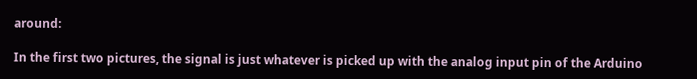around:

In the first two pictures, the signal is just whatever is picked up with the analog input pin of the Arduino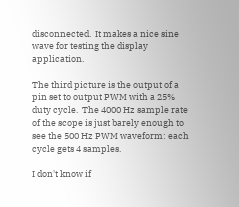disconnected.  It makes a nice sine wave for testing the display application.

The third picture is the output of a pin set to output PWM with a 25% duty cycle.  The 4000 Hz sample rate of the scope is just barely enough to see the 500 Hz PWM waveform: each cycle gets 4 samples.

I don't know if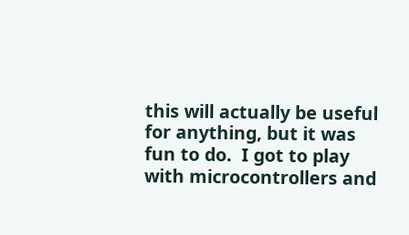this will actually be useful for anything, but it was fun to do.  I got to play with microcontrollers and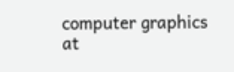computer graphics at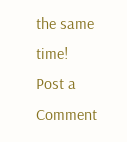the same time!
Post a Comment